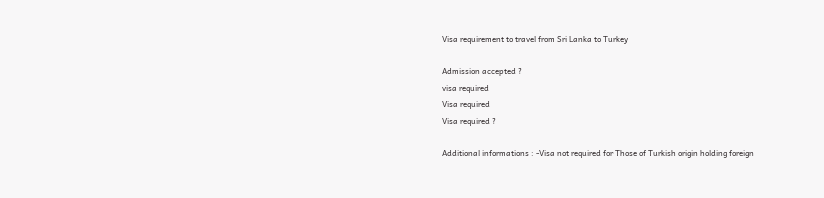Visa requirement to travel from Sri Lanka to Turkey

Admission accepted ?
visa required
Visa required
Visa required ?

Additional informations : -Visa not required for Those of Turkish origin holding foreign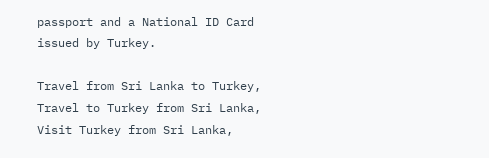passport and a National ID Card issued by Turkey.

Travel from Sri Lanka to Turkey, Travel to Turkey from Sri Lanka, Visit Turkey from Sri Lanka,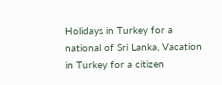Holidays in Turkey for a national of Sri Lanka, Vacation in Turkey for a citizen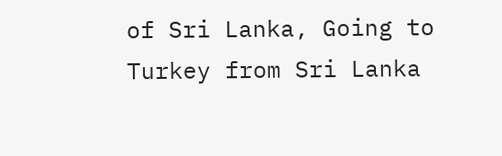of Sri Lanka, Going to Turkey from Sri Lanka